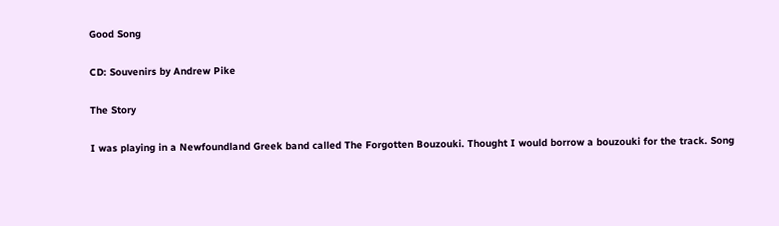Good Song

CD: Souvenirs by Andrew Pike

The Story

I was playing in a Newfoundland Greek band called The Forgotten Bouzouki. Thought I would borrow a bouzouki for the track. Song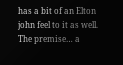has a bit of an Elton john feel to it as well. The premise… a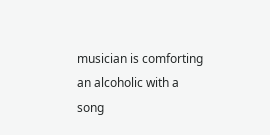musician is comforting an alcoholic with a song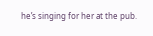he’s singing for her at the pub.